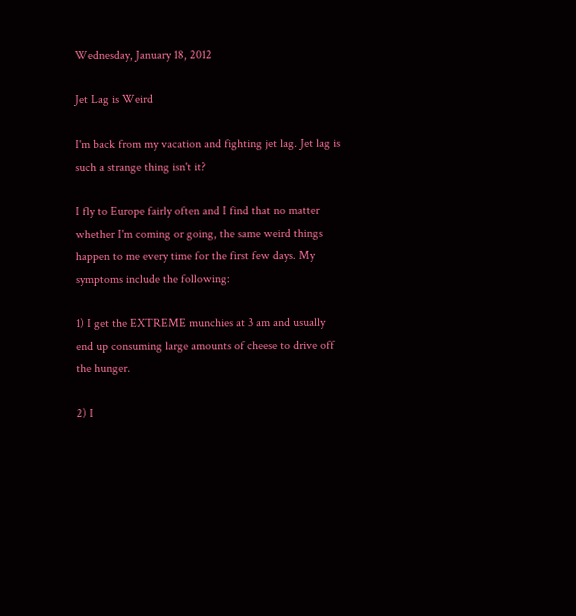Wednesday, January 18, 2012

Jet Lag is Weird

I'm back from my vacation and fighting jet lag. Jet lag is such a strange thing isn't it?

I fly to Europe fairly often and I find that no matter whether I'm coming or going, the same weird things happen to me every time for the first few days. My symptoms include the following:

1) I get the EXTREME munchies at 3 am and usually end up consuming large amounts of cheese to drive off the hunger.

2) I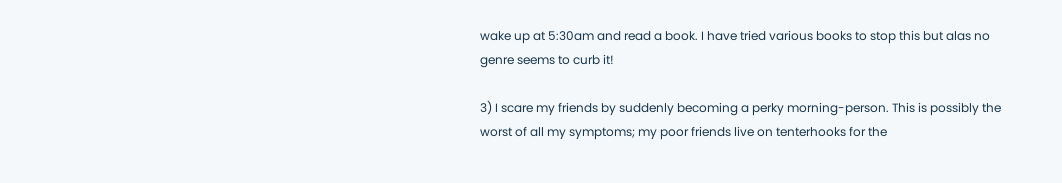wake up at 5:30am and read a book. I have tried various books to stop this but alas no genre seems to curb it!

3) I scare my friends by suddenly becoming a perky morning-person. This is possibly the worst of all my symptoms; my poor friends live on tenterhooks for the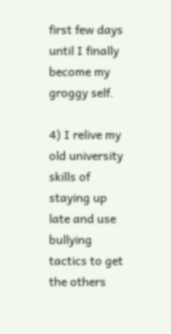first few days until I finally become my groggy self.

4) I relive my old university skills of staying up late and use bullying tactics to get the others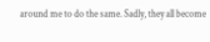around me to do the same. Sadly, they all become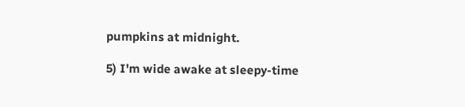pumpkins at midnight.

5) I'm wide awake at sleepy-time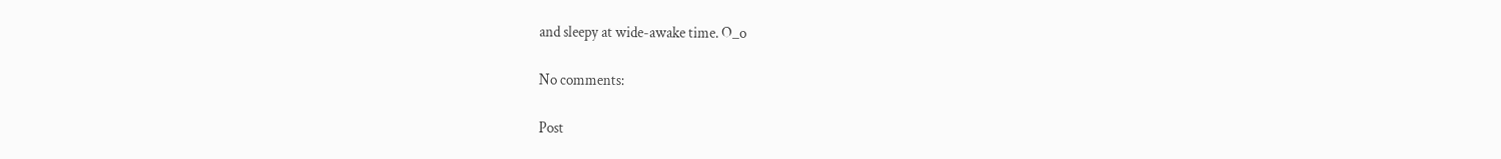and sleepy at wide-awake time. O_o

No comments:

Post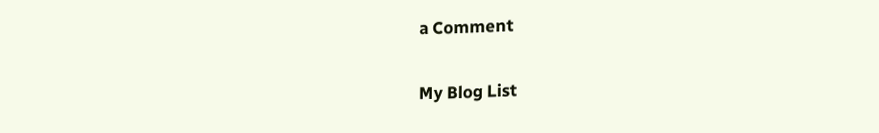a Comment

My Blog List